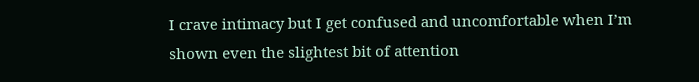I crave intimacy but I get confused and uncomfortable when I’m shown even the slightest bit of attention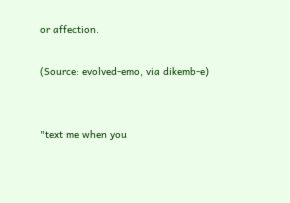or affection.

(Source: evolved-emo, via dikemb-e)


"text me when you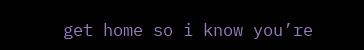get home so i know you’re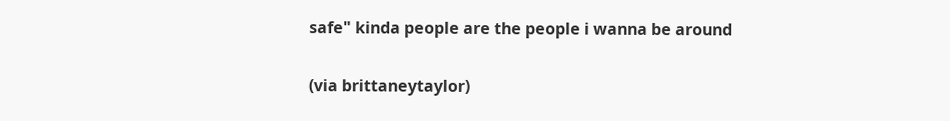safe" kinda people are the people i wanna be around

(via brittaneytaylor)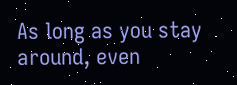As long as you stay around, even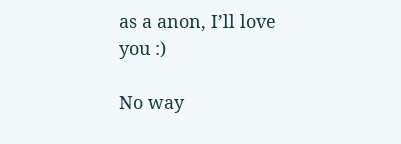as a anon, I’ll love you :)

No way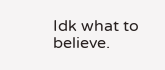Idk what to believe.